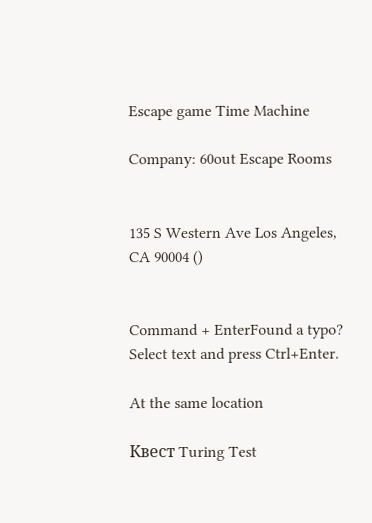Escape game Time Machine

Company: 60out Escape Rooms


135 S Western Ave Los Angeles, CA 90004 ()


Command + EnterFound a typo? Select text and press Ctrl+Enter.

At the same location

Квест Turing Test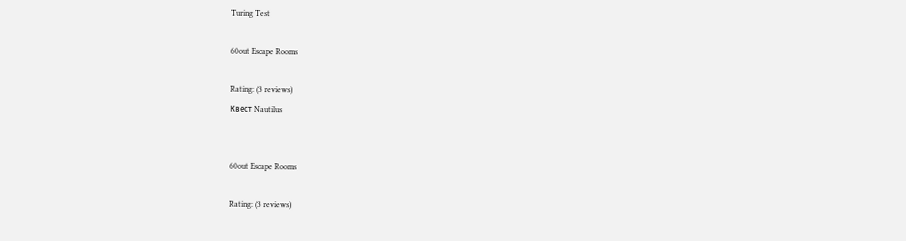Turing Test

60out Escape Rooms

Rating: (3 reviews)
Квест Nautilus


60out Escape Rooms

Rating: (3 reviews)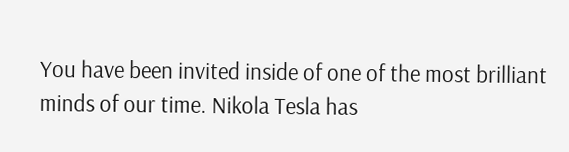You have been invited inside of one of the most brilliant minds of our time. Nikola Tesla has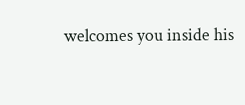welcomes you inside his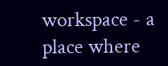workspace - a place where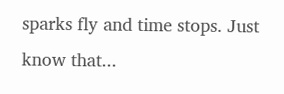sparks fly and time stops. Just know that...